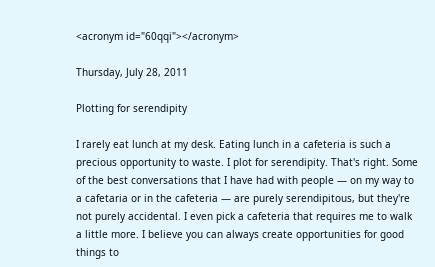<acronym id="60qqi"></acronym>

Thursday, July 28, 2011

Plotting for serendipity

I rarely eat lunch at my desk. Eating lunch in a cafeteria is such a precious opportunity to waste. I plot for serendipity. That's right. Some of the best conversations that I have had with people — on my way to a cafetaria or in the cafeteria — are purely serendipitous, but they're not purely accidental. I even pick a cafeteria that requires me to walk a little more. I believe you can always create opportunities for good things to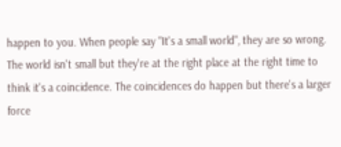happen to you. When people say "It's a small world", they are so wrong. The world isn't small but they're at the right place at the right time to think it's a coincidence. The coincidences do happen but there's a larger force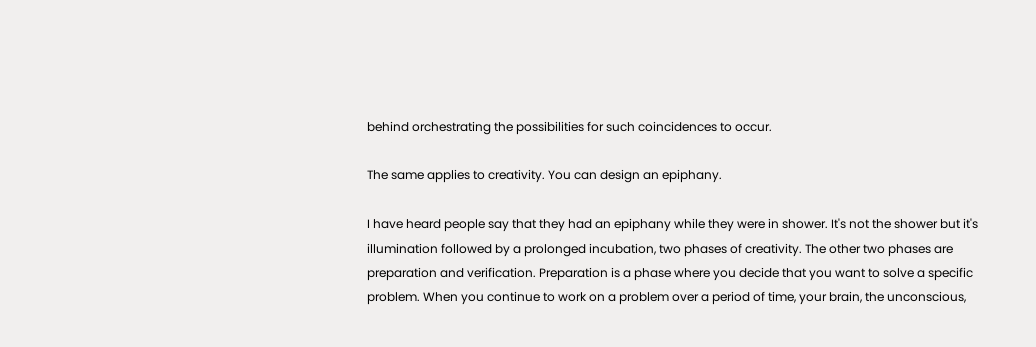behind orchestrating the possibilities for such coincidences to occur.

The same applies to creativity. You can design an epiphany.

I have heard people say that they had an epiphany while they were in shower. It's not the shower but it's illumination followed by a prolonged incubation, two phases of creativity. The other two phases are preparation and verification. Preparation is a phase where you decide that you want to solve a specific problem. When you continue to work on a problem over a period of time, your brain, the unconscious,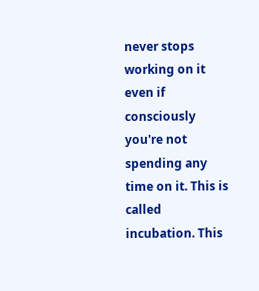never stops working on it even if consciously you're not spending any time on it. This is called incubation. This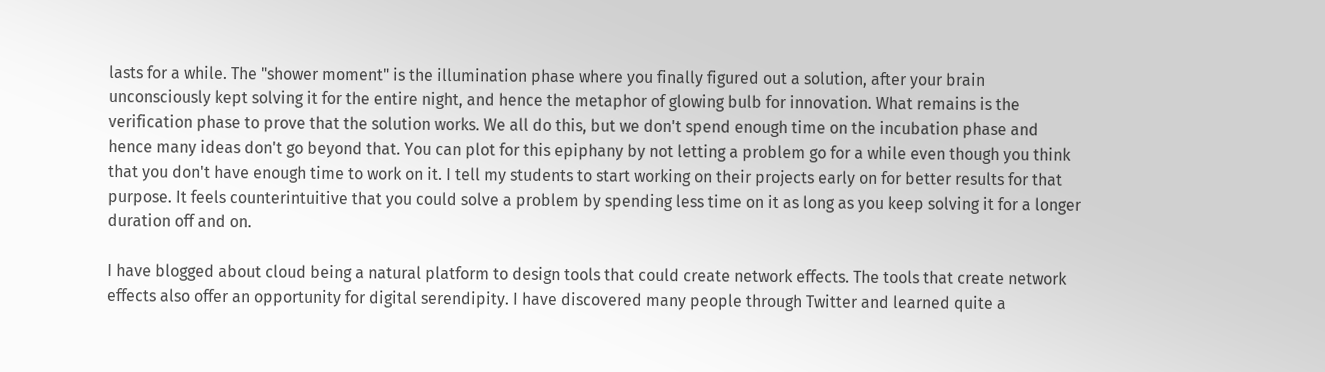lasts for a while. The "shower moment" is the illumination phase where you finally figured out a solution, after your brain unconsciously kept solving it for the entire night, and hence the metaphor of glowing bulb for innovation. What remains is the verification phase to prove that the solution works. We all do this, but we don't spend enough time on the incubation phase and hence many ideas don't go beyond that. You can plot for this epiphany by not letting a problem go for a while even though you think that you don't have enough time to work on it. I tell my students to start working on their projects early on for better results for that purpose. It feels counterintuitive that you could solve a problem by spending less time on it as long as you keep solving it for a longer duration off and on.

I have blogged about cloud being a natural platform to design tools that could create network effects. The tools that create network effects also offer an opportunity for digital serendipity. I have discovered many people through Twitter and learned quite a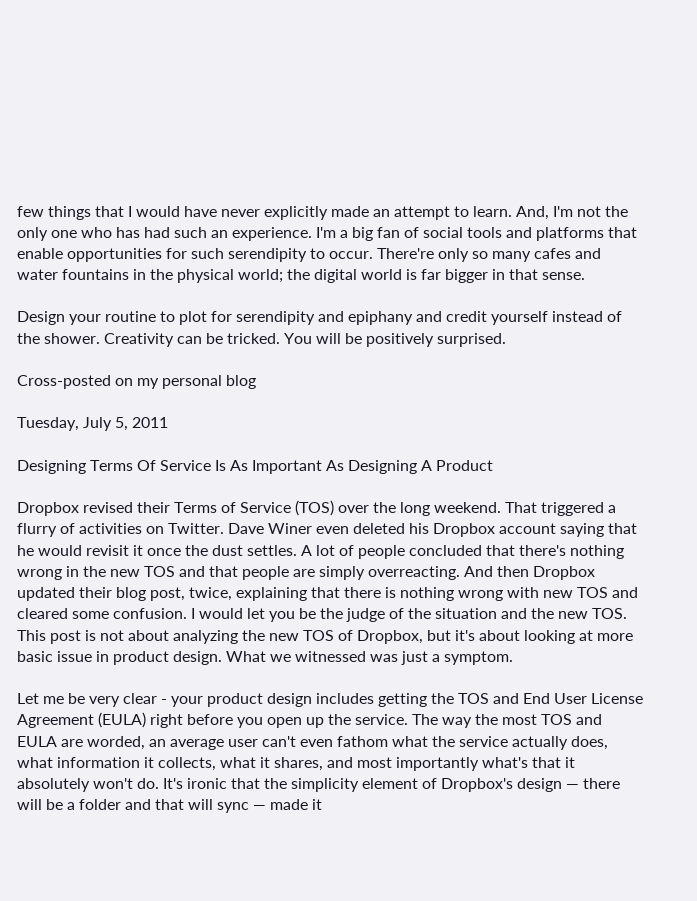few things that I would have never explicitly made an attempt to learn. And, I'm not the only one who has had such an experience. I'm a big fan of social tools and platforms that enable opportunities for such serendipity to occur. There're only so many cafes and water fountains in the physical world; the digital world is far bigger in that sense.

Design your routine to plot for serendipity and epiphany and credit yourself instead of the shower. Creativity can be tricked. You will be positively surprised.

Cross-posted on my personal blog

Tuesday, July 5, 2011

Designing Terms Of Service Is As Important As Designing A Product

Dropbox revised their Terms of Service (TOS) over the long weekend. That triggered a flurry of activities on Twitter. Dave Winer even deleted his Dropbox account saying that he would revisit it once the dust settles. A lot of people concluded that there's nothing wrong in the new TOS and that people are simply overreacting. And then Dropbox updated their blog post, twice, explaining that there is nothing wrong with new TOS and cleared some confusion. I would let you be the judge of the situation and the new TOS. This post is not about analyzing the new TOS of Dropbox, but it's about looking at more basic issue in product design. What we witnessed was just a symptom.

Let me be very clear - your product design includes getting the TOS and End User License Agreement (EULA) right before you open up the service. The way the most TOS and EULA are worded, an average user can't even fathom what the service actually does, what information it collects, what it shares, and most importantly what's that it absolutely won't do. It's ironic that the simplicity element of Dropbox's design — there will be a folder and that will sync — made it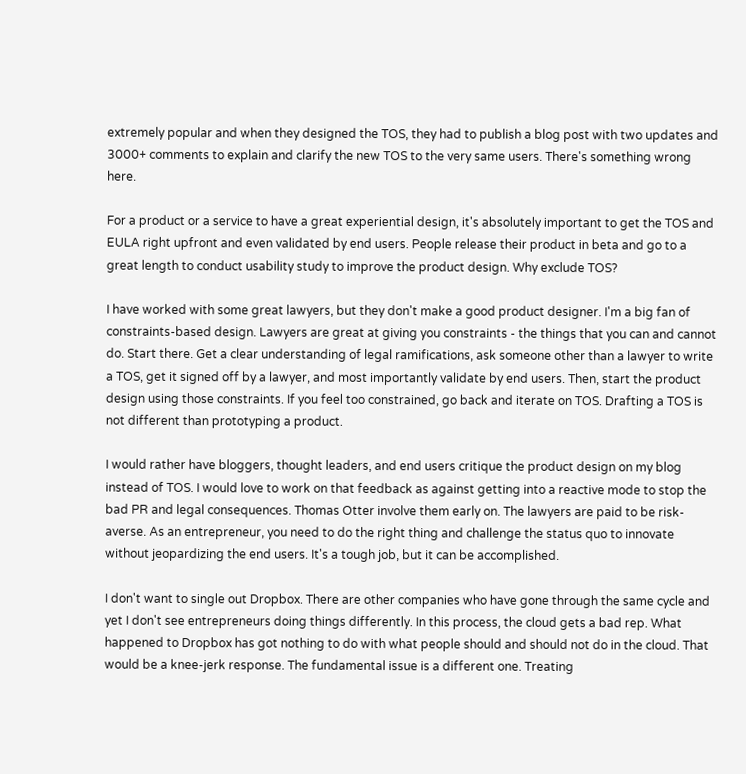extremely popular and when they designed the TOS, they had to publish a blog post with two updates and 3000+ comments to explain and clarify the new TOS to the very same users. There's something wrong here.

For a product or a service to have a great experiential design, it's absolutely important to get the TOS and EULA right upfront and even validated by end users. People release their product in beta and go to a great length to conduct usability study to improve the product design. Why exclude TOS?

I have worked with some great lawyers, but they don't make a good product designer. I'm a big fan of constraints-based design. Lawyers are great at giving you constraints - the things that you can and cannot do. Start there. Get a clear understanding of legal ramifications, ask someone other than a lawyer to write a TOS, get it signed off by a lawyer, and most importantly validate by end users. Then, start the product design using those constraints. If you feel too constrained, go back and iterate on TOS. Drafting a TOS is not different than prototyping a product.

I would rather have bloggers, thought leaders, and end users critique the product design on my blog instead of TOS. I would love to work on that feedback as against getting into a reactive mode to stop the bad PR and legal consequences. Thomas Otter involve them early on. The lawyers are paid to be risk-averse. As an entrepreneur, you need to do the right thing and challenge the status quo to innovate without jeopardizing the end users. It's a tough job, but it can be accomplished.

I don't want to single out Dropbox. There are other companies who have gone through the same cycle and yet I don't see entrepreneurs doing things differently. In this process, the cloud gets a bad rep. What happened to Dropbox has got nothing to do with what people should and should not do in the cloud. That would be a knee-jerk response. The fundamental issue is a different one. Treating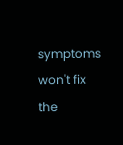symptoms won't fix the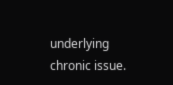underlying chronic issue.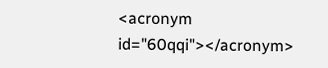<acronym id="60qqi"></acronym>